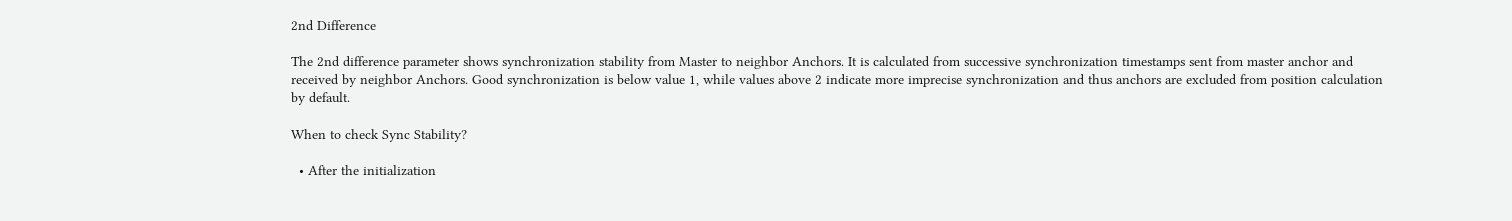2nd Difference

The 2nd difference parameter shows synchronization stability from Master to neighbor Anchors. It is calculated from successive synchronization timestamps sent from master anchor and received by neighbor Anchors. Good synchronization is below value 1, while values above 2 indicate more imprecise synchronization and thus anchors are excluded from position calculation by default.

When to check Sync Stability?

  • After the initialization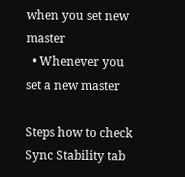when you set new master
  • Whenever you set a new master

Steps how to check Sync Stability tab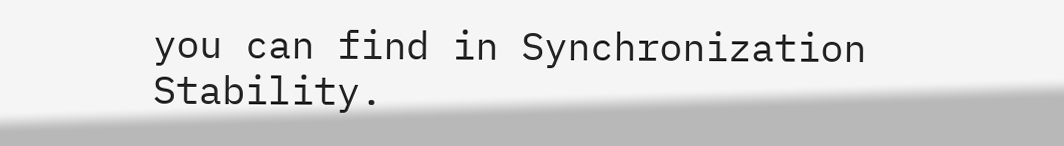you can find in Synchronization Stability.